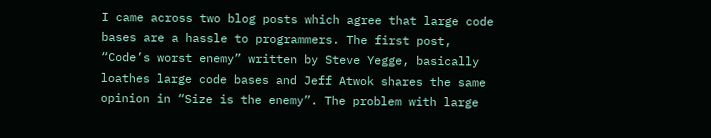I came across two blog posts which agree that large code bases are a hassle to programmers. The first post, “Code’s worst enemy” written by Steve Yegge, basically loathes large code bases and Jeff Atwok shares the same opinion in “Size is the enemy”. The problem with large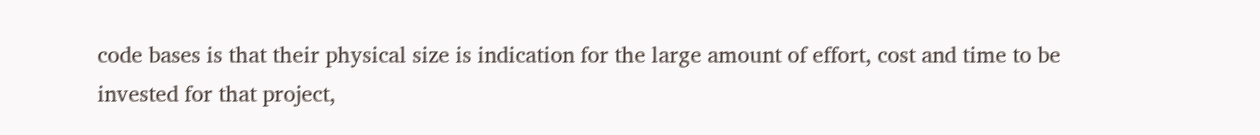code bases is that their physical size is indication for the large amount of effort, cost and time to be invested for that project,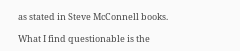as stated in Steve McConnell books.

What I find questionable is the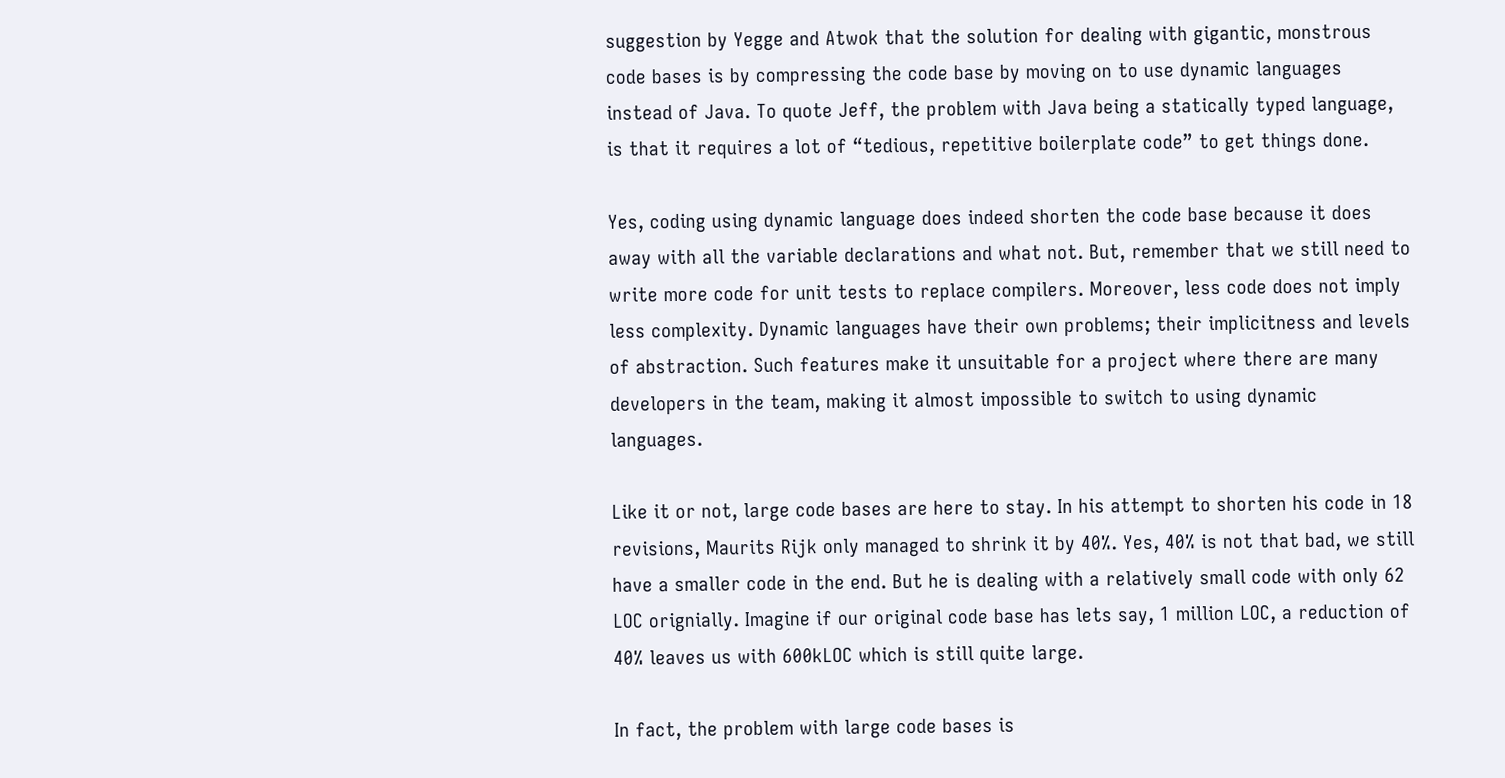suggestion by Yegge and Atwok that the solution for dealing with gigantic, monstrous code bases is by compressing the code base by moving on to use dynamic languages instead of Java. To quote Jeff, the problem with Java being a statically typed language, is that it requires a lot of “tedious, repetitive boilerplate code” to get things done.

Yes, coding using dynamic language does indeed shorten the code base because it does away with all the variable declarations and what not. But, remember that we still need to write more code for unit tests to replace compilers. Moreover, less code does not imply less complexity. Dynamic languages have their own problems; their implicitness and levels of abstraction. Such features make it unsuitable for a project where there are many developers in the team, making it almost impossible to switch to using dynamic languages.

Like it or not, large code bases are here to stay. In his attempt to shorten his code in 18 revisions, Maurits Rijk only managed to shrink it by 40%. Yes, 40% is not that bad, we still have a smaller code in the end. But he is dealing with a relatively small code with only 62 LOC orignially. Imagine if our original code base has lets say, 1 million LOC, a reduction of 40% leaves us with 600kLOC which is still quite large.

In fact, the problem with large code bases is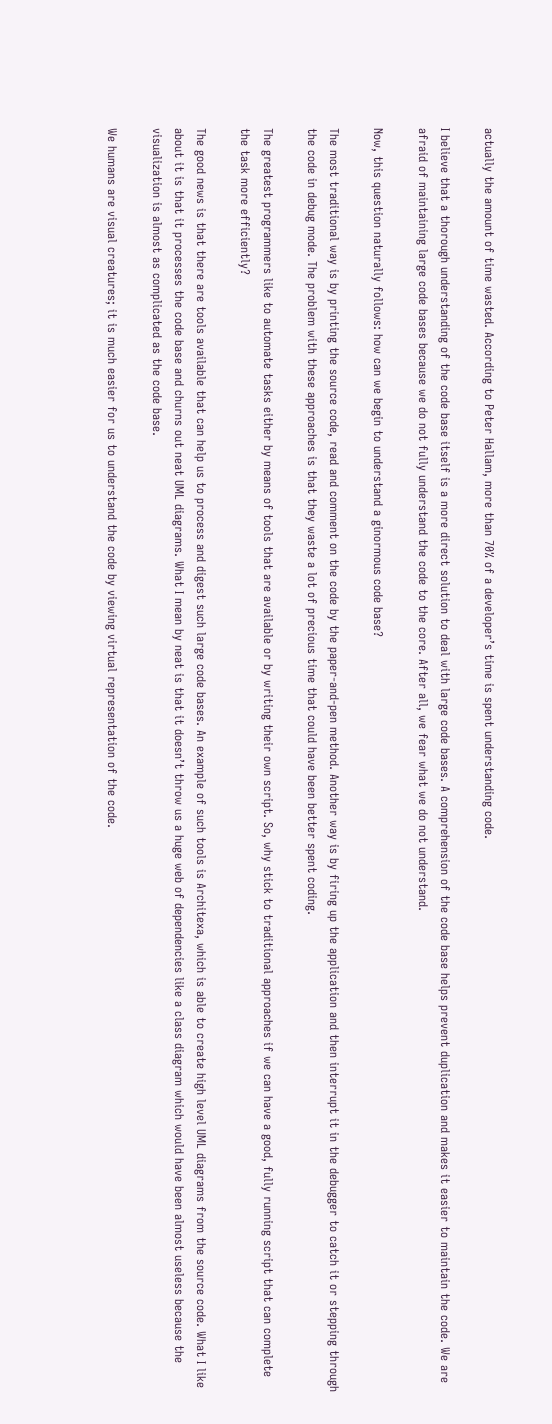actually the amount of time wasted. According to Peter Hallam, more than 70% of a developer’s time is spent understanding code.

I believe that a thorough understanding of the code base itself is a more direct solution to deal with large code bases. A comprehension of the code base helps prevent duplication and makes it easier to maintain the code. We are afraid of maintaining large code bases because we do not fully understand the code to the core. After all, we fear what we do not understand.

Now, this question naturally follows: how can we begin to understand a ginormous code base?

The most traditional way is by printing the source code, read and comment on the code by the paper-and-pen method. Another way is by firing up the application and then interrupt it in the debugger to catch it or stepping through the code in debug mode. The problem with these approaches is that they waste a lot of precious time that could have been better spent coding.

The greatest programmers like to automate tasks either by means of tools that are available or by writing their own script. So, why stick to traditional approaches if we can have a good, fully running script that can complete the task more efficiently?

The good news is that there are tools available that can help us to process and digest such large code bases. An example of such tools is Architexa, which is able to create high level UML diagrams from the source code. What I like about it is that it processes the code base and churns out neat UML diagrams. What I mean by neat is that it doesn’t throw us a huge web of dependencies like a class diagram which would have been almost useless because the visualization is almost as complicated as the code base.

We humans are visual creatures; it is much easier for us to understand the code by viewing virtual representation of the code.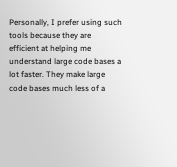Personally, I prefer using such tools because they are efficient at helping me understand large code bases a lot faster. They make large code bases much less of a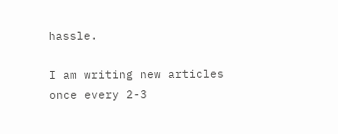hassle.

I am writing new articles once every 2-3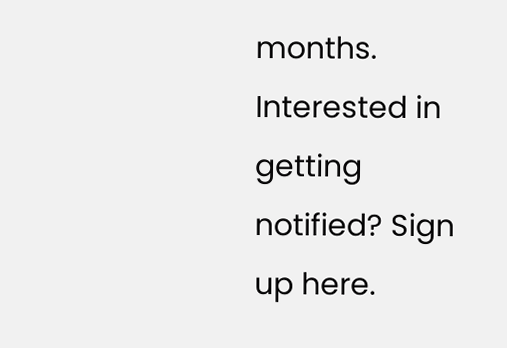months. Interested in getting notified? Sign up here.